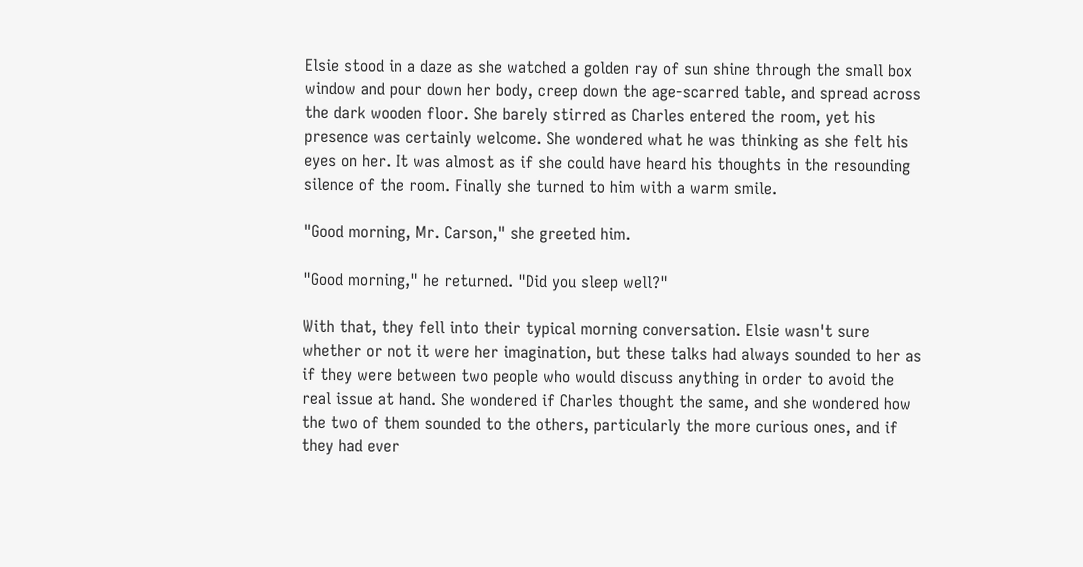Elsie stood in a daze as she watched a golden ray of sun shine through the small box window and pour down her body, creep down the age-scarred table, and spread across the dark wooden floor. She barely stirred as Charles entered the room, yet his presence was certainly welcome. She wondered what he was thinking as she felt his eyes on her. It was almost as if she could have heard his thoughts in the resounding silence of the room. Finally she turned to him with a warm smile.

"Good morning, Mr. Carson," she greeted him.

"Good morning," he returned. "Did you sleep well?"

With that, they fell into their typical morning conversation. Elsie wasn't sure whether or not it were her imagination, but these talks had always sounded to her as if they were between two people who would discuss anything in order to avoid the real issue at hand. She wondered if Charles thought the same, and she wondered how the two of them sounded to the others, particularly the more curious ones, and if they had ever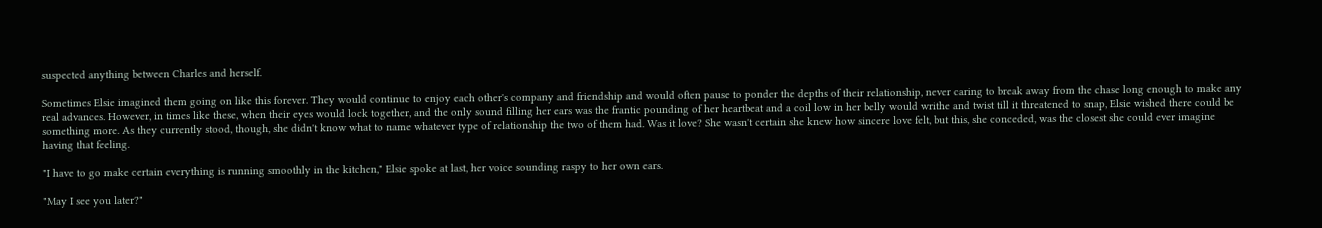suspected anything between Charles and herself.

Sometimes Elsie imagined them going on like this forever. They would continue to enjoy each other's company and friendship and would often pause to ponder the depths of their relationship, never caring to break away from the chase long enough to make any real advances. However, in times like these, when their eyes would lock together, and the only sound filling her ears was the frantic pounding of her heartbeat and a coil low in her belly would writhe and twist till it threatened to snap, Elsie wished there could be something more. As they currently stood, though, she didn't know what to name whatever type of relationship the two of them had. Was it love? She wasn't certain she knew how sincere love felt, but this, she conceded, was the closest she could ever imagine having that feeling.

"I have to go make certain everything is running smoothly in the kitchen," Elsie spoke at last, her voice sounding raspy to her own ears.

"May I see you later?"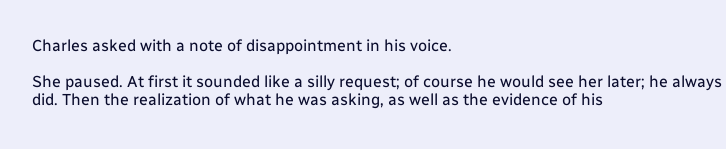Charles asked with a note of disappointment in his voice.

She paused. At first it sounded like a silly request; of course he would see her later; he always did. Then the realization of what he was asking, as well as the evidence of his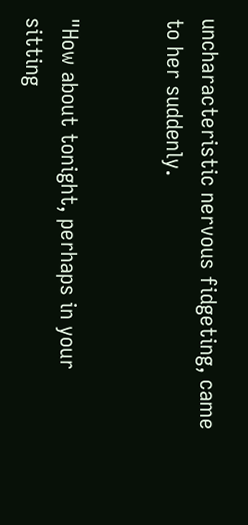uncharacteristic nervous fidgeting, came to her suddenly.


"How about tonight, perhaps in your sitting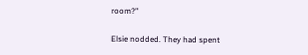room?"

Elsie nodded. They had spent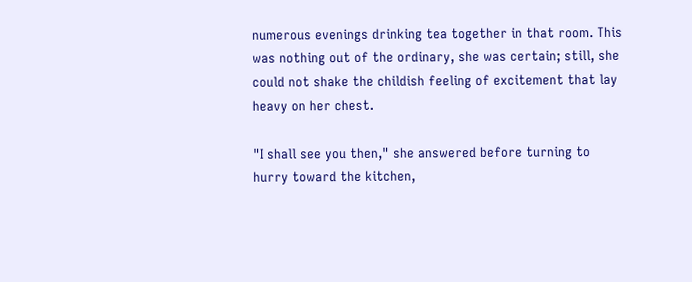numerous evenings drinking tea together in that room. This was nothing out of the ordinary, she was certain; still, she could not shake the childish feeling of excitement that lay heavy on her chest.

"I shall see you then," she answered before turning to hurry toward the kitchen,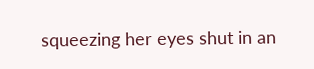squeezing her eyes shut in an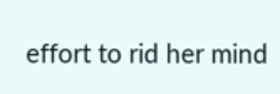effort to rid her mind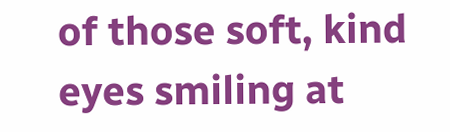of those soft, kind eyes smiling at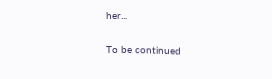her...

To be continued